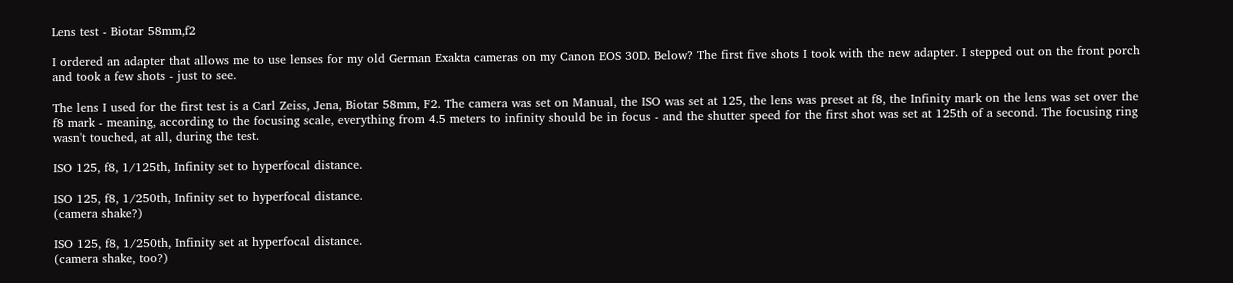Lens test - Biotar 58mm,f2

I ordered an adapter that allows me to use lenses for my old German Exakta cameras on my Canon EOS 30D. Below? The first five shots I took with the new adapter. I stepped out on the front porch and took a few shots - just to see.

The lens I used for the first test is a Carl Zeiss, Jena, Biotar 58mm, F2. The camera was set on Manual, the ISO was set at 125, the lens was preset at f8, the Infinity mark on the lens was set over the f8 mark - meaning, according to the focusing scale, everything from 4.5 meters to infinity should be in focus - and the shutter speed for the first shot was set at 125th of a second. The focusing ring wasn't touched, at all, during the test.

ISO 125, f8, 1/125th, Infinity set to hyperfocal distance.

ISO 125, f8, 1/250th, Infinity set to hyperfocal distance.
(camera shake?)

ISO 125, f8, 1/250th, Infinity set at hyperfocal distance.
(camera shake, too?)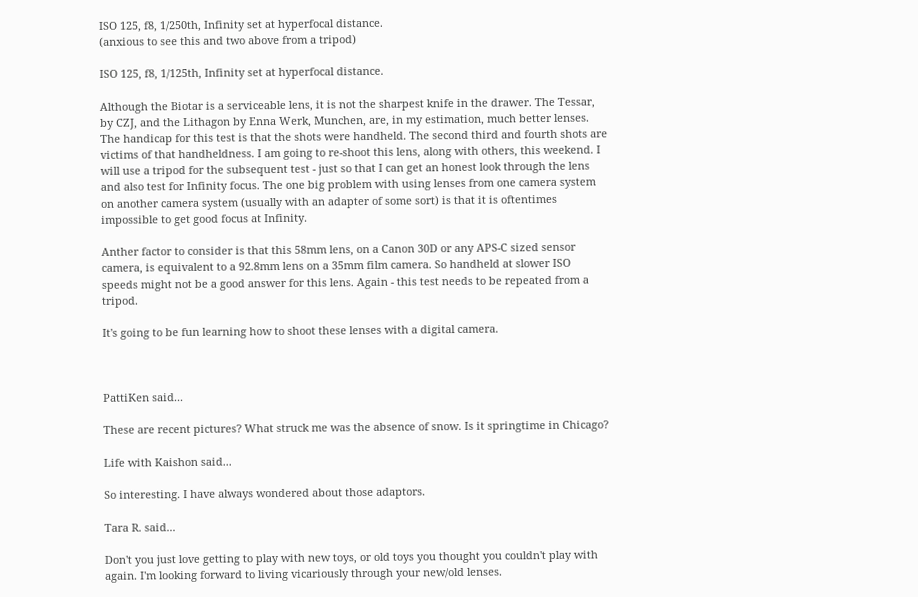ISO 125, f8, 1/250th, Infinity set at hyperfocal distance.
(anxious to see this and two above from a tripod)

ISO 125, f8, 1/125th, Infinity set at hyperfocal distance.

Although the Biotar is a serviceable lens, it is not the sharpest knife in the drawer. The Tessar, by CZJ, and the Lithagon by Enna Werk, Munchen, are, in my estimation, much better lenses. The handicap for this test is that the shots were handheld. The second third and fourth shots are victims of that handheldness. I am going to re-shoot this lens, along with others, this weekend. I will use a tripod for the subsequent test - just so that I can get an honest look through the lens and also test for Infinity focus. The one big problem with using lenses from one camera system on another camera system (usually with an adapter of some sort) is that it is oftentimes impossible to get good focus at Infinity.

Anther factor to consider is that this 58mm lens, on a Canon 30D or any APS-C sized sensor camera, is equivalent to a 92.8mm lens on a 35mm film camera. So handheld at slower ISO speeds might not be a good answer for this lens. Again - this test needs to be repeated from a tripod.

It's going to be fun learning how to shoot these lenses with a digital camera.



PattiKen said...

These are recent pictures? What struck me was the absence of snow. Is it springtime in Chicago?

Life with Kaishon said...

So interesting. I have always wondered about those adaptors.

Tara R. said...

Don't you just love getting to play with new toys, or old toys you thought you couldn't play with again. I'm looking forward to living vicariously through your new/old lenses.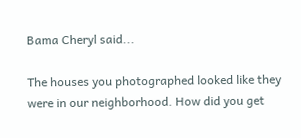Bama Cheryl said...

The houses you photographed looked like they were in our neighborhood. How did you get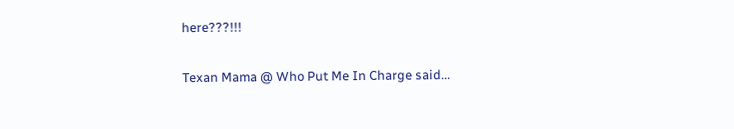here???!!!

Texan Mama @ Who Put Me In Charge said...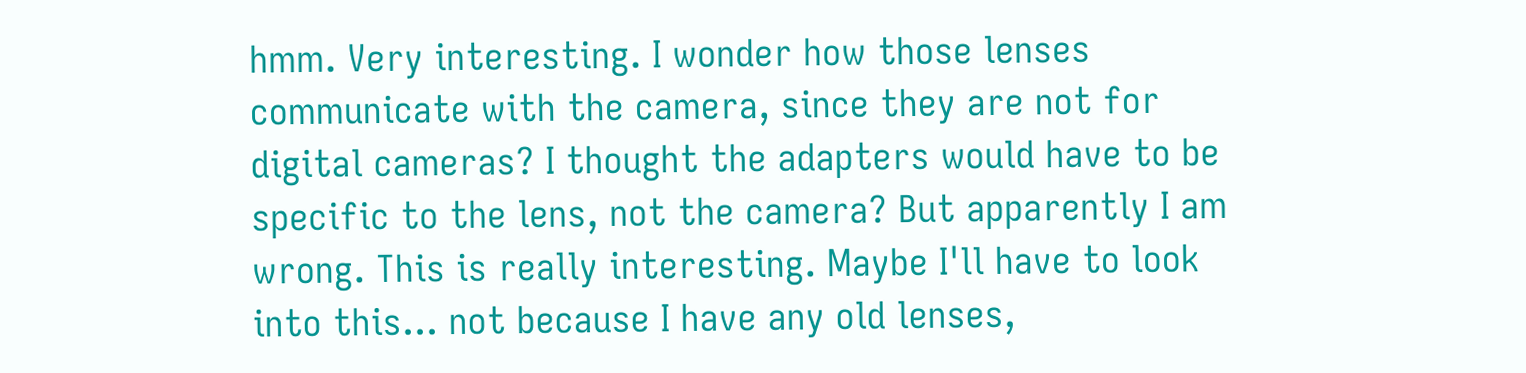hmm. Very interesting. I wonder how those lenses communicate with the camera, since they are not for digital cameras? I thought the adapters would have to be specific to the lens, not the camera? But apparently I am wrong. This is really interesting. Maybe I'll have to look into this... not because I have any old lenses,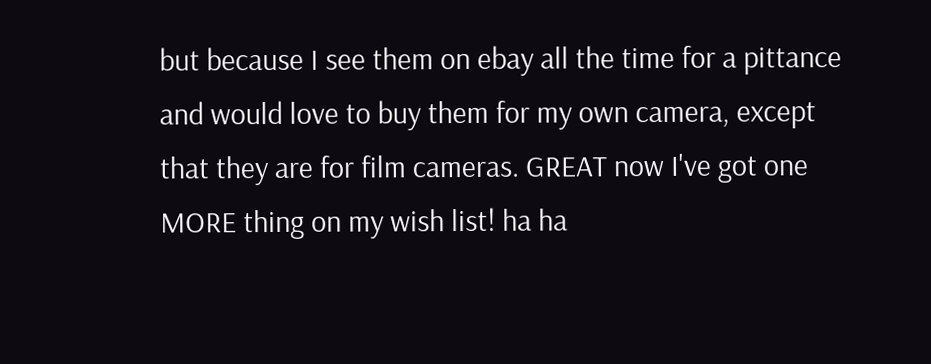but because I see them on ebay all the time for a pittance and would love to buy them for my own camera, except that they are for film cameras. GREAT now I've got one MORE thing on my wish list! ha ha